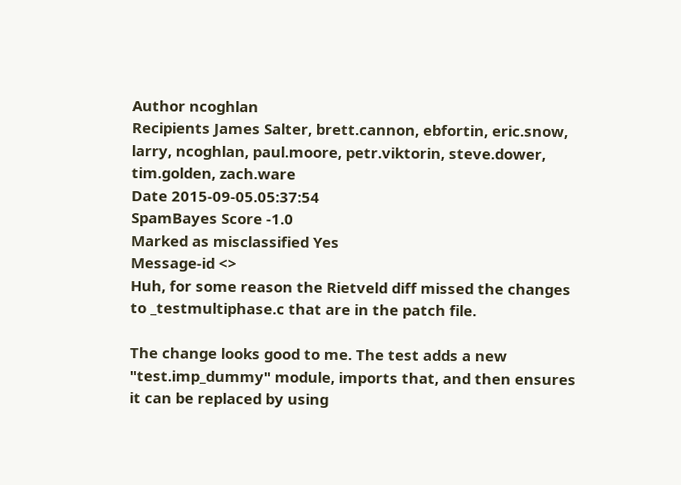Author ncoghlan
Recipients James Salter, brett.cannon, ebfortin, eric.snow, larry, ncoghlan, paul.moore, petr.viktorin, steve.dower, tim.golden, zach.ware
Date 2015-09-05.05:37:54
SpamBayes Score -1.0
Marked as misclassified Yes
Message-id <>
Huh, for some reason the Rietveld diff missed the changes to _testmultiphase.c that are in the patch file.

The change looks good to me. The test adds a new "test.imp_dummy" module, imports that, and then ensures it can be replaced by using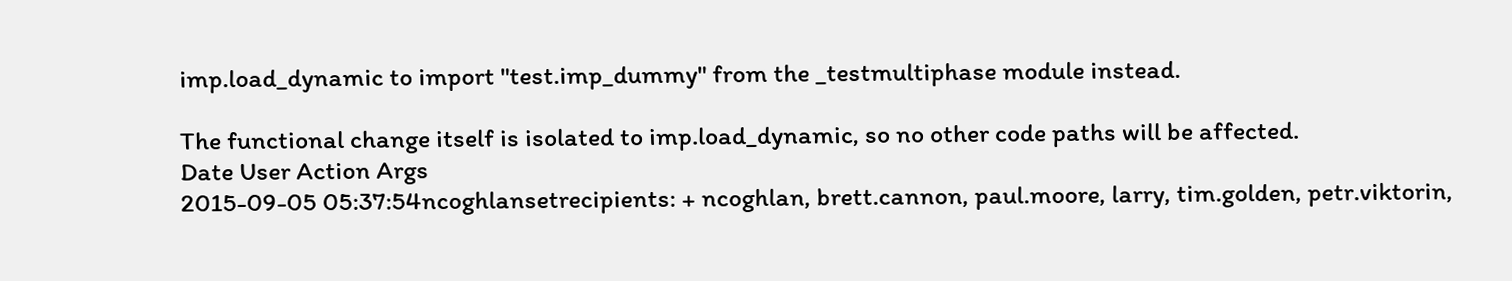imp.load_dynamic to import "test.imp_dummy" from the _testmultiphase module instead.

The functional change itself is isolated to imp.load_dynamic, so no other code paths will be affected.
Date User Action Args
2015-09-05 05:37:54ncoghlansetrecipients: + ncoghlan, brett.cannon, paul.moore, larry, tim.golden, petr.viktorin,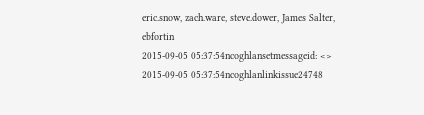eric.snow, zach.ware, steve.dower, James Salter, ebfortin
2015-09-05 05:37:54ncoghlansetmessageid: <>
2015-09-05 05:37:54ncoghlanlinkissue24748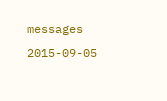messages
2015-09-05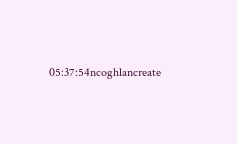05:37:54ncoghlancreate